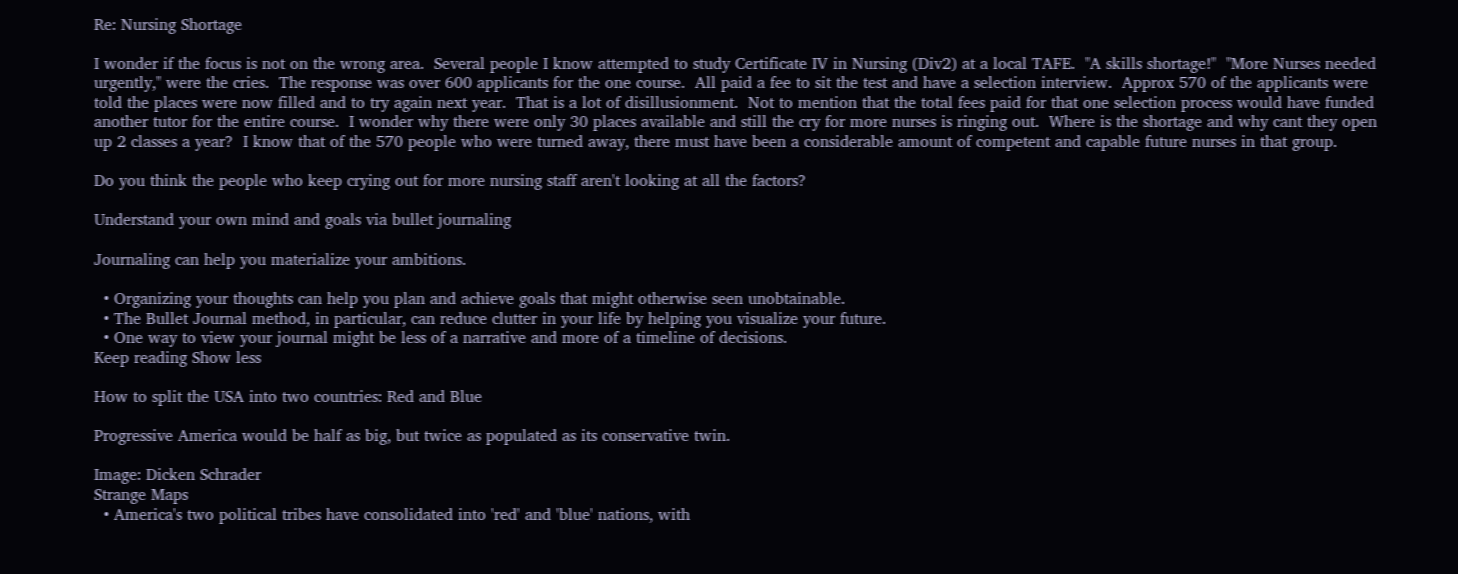Re: Nursing Shortage

I wonder if the focus is not on the wrong area.  Several people I know attempted to study Certificate IV in Nursing (Div2) at a local TAFE.  "A skills shortage!"  "More Nurses needed urgently," were the cries.  The response was over 600 applicants for the one course.  All paid a fee to sit the test and have a selection interview.  Approx 570 of the applicants were told the places were now filled and to try again next year.  That is a lot of disillusionment.  Not to mention that the total fees paid for that one selection process would have funded another tutor for the entire course.  I wonder why there were only 30 places available and still the cry for more nurses is ringing out.  Where is the shortage and why cant they open up 2 classes a year?  I know that of the 570 people who were turned away, there must have been a considerable amount of competent and capable future nurses in that group.

Do you think the people who keep crying out for more nursing staff aren't looking at all the factors?

Understand your own mind and goals via bullet journaling

Journaling can help you materialize your ambitions.

  • Organizing your thoughts can help you plan and achieve goals that might otherwise seen unobtainable.
  • The Bullet Journal method, in particular, can reduce clutter in your life by helping you visualize your future.
  • One way to view your journal might be less of a narrative and more of a timeline of decisions.
Keep reading Show less

How to split the USA into two countries: Red and Blue

Progressive America would be half as big, but twice as populated as its conservative twin.

Image: Dicken Schrader
Strange Maps
  • America's two political tribes have consolidated into 'red' and 'blue' nations, with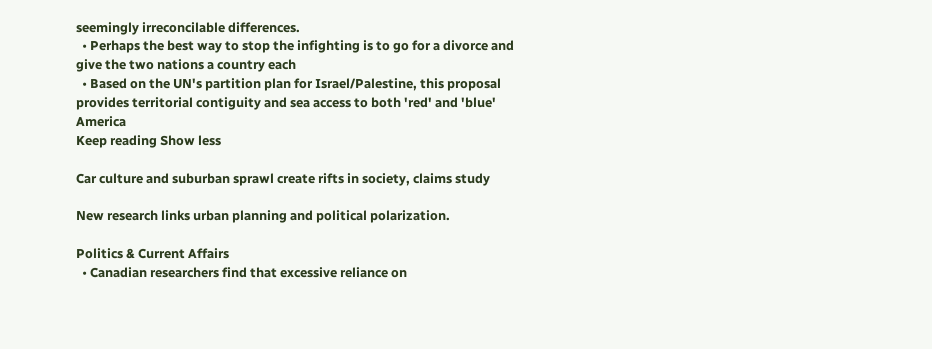seemingly irreconcilable differences.
  • Perhaps the best way to stop the infighting is to go for a divorce and give the two nations a country each
  • Based on the UN's partition plan for Israel/Palestine, this proposal provides territorial contiguity and sea access to both 'red' and 'blue' America
Keep reading Show less

Car culture and suburban sprawl create rifts in society, claims study

New research links urban planning and political polarization.

Politics & Current Affairs
  • Canadian researchers find that excessive reliance on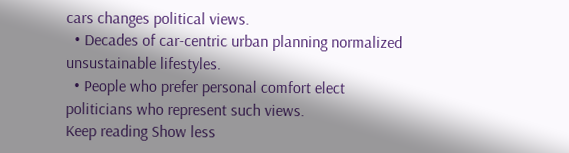cars changes political views.
  • Decades of car-centric urban planning normalized unsustainable lifestyles.
  • People who prefer personal comfort elect politicians who represent such views.
Keep reading Show less